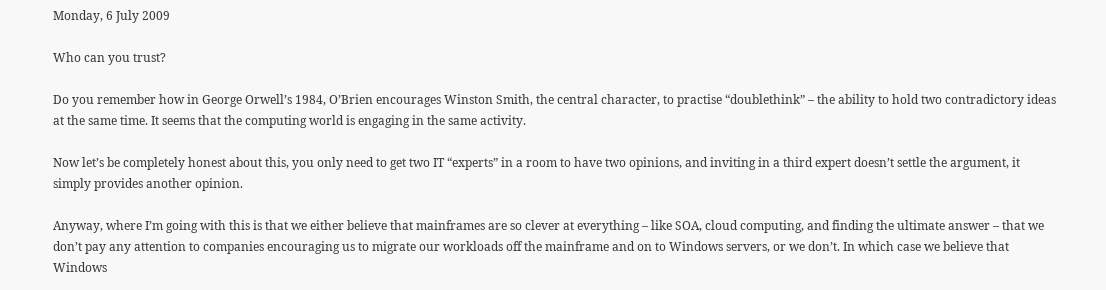Monday, 6 July 2009

Who can you trust?

Do you remember how in George Orwell’s 1984, O’Brien encourages Winston Smith, the central character, to practise “doublethink” – the ability to hold two contradictory ideas at the same time. It seems that the computing world is engaging in the same activity.

Now let’s be completely honest about this, you only need to get two IT “experts” in a room to have two opinions, and inviting in a third expert doesn’t settle the argument, it simply provides another opinion.

Anyway, where I’m going with this is that we either believe that mainframes are so clever at everything – like SOA, cloud computing, and finding the ultimate answer – that we don’t pay any attention to companies encouraging us to migrate our workloads off the mainframe and on to Windows servers, or we don’t. In which case we believe that Windows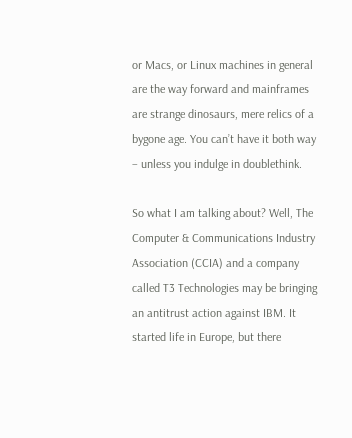or Macs, or Linux machines in general are the way forward and mainframes are strange dinosaurs, mere relics of a bygone age. You can’t have it both way – unless you indulge in doublethink.

So what I am talking about? Well, The Computer & Communications Industry Association (CCIA) and a company called T3 Technologies may be bringing an antitrust action against IBM. It started life in Europe, but there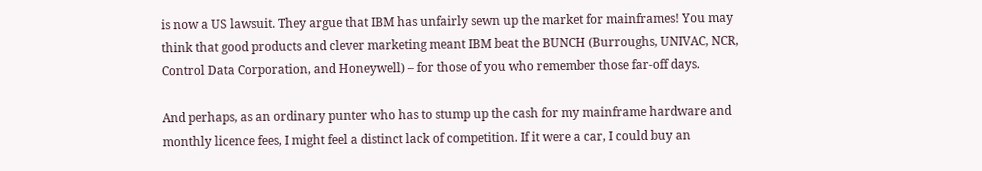is now a US lawsuit. They argue that IBM has unfairly sewn up the market for mainframes! You may think that good products and clever marketing meant IBM beat the BUNCH (Burroughs, UNIVAC, NCR, Control Data Corporation, and Honeywell) – for those of you who remember those far-off days.

And perhaps, as an ordinary punter who has to stump up the cash for my mainframe hardware and monthly licence fees, I might feel a distinct lack of competition. If it were a car, I could buy an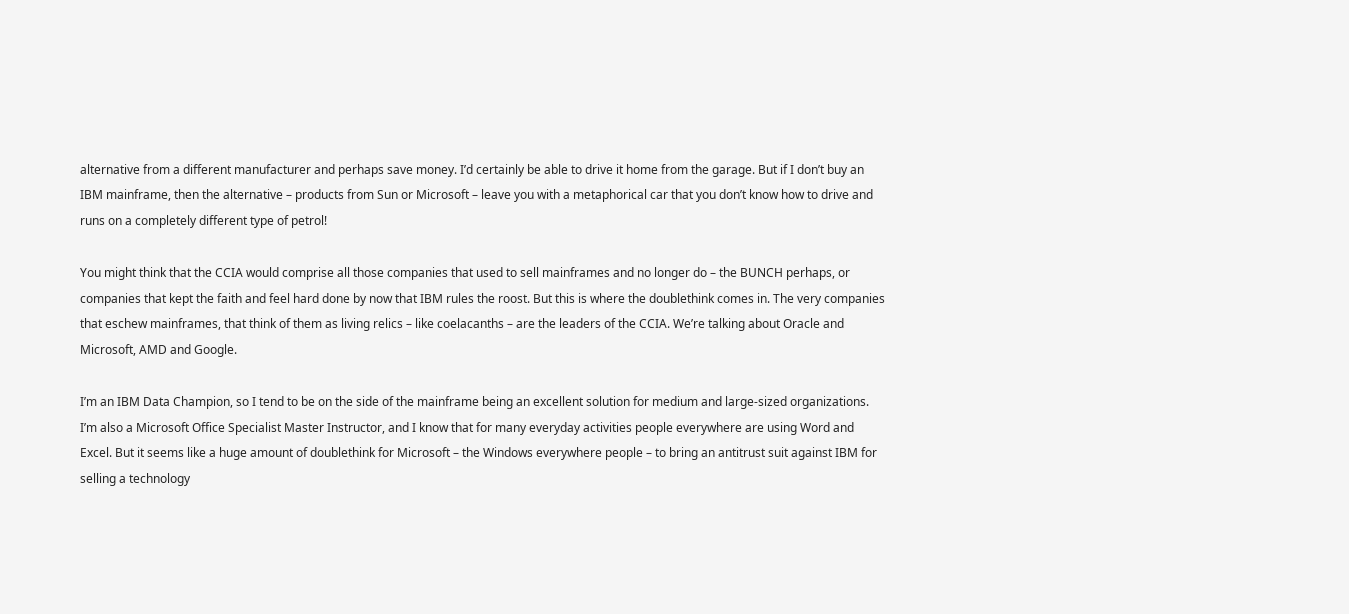alternative from a different manufacturer and perhaps save money. I’d certainly be able to drive it home from the garage. But if I don’t buy an IBM mainframe, then the alternative – products from Sun or Microsoft – leave you with a metaphorical car that you don’t know how to drive and runs on a completely different type of petrol!

You might think that the CCIA would comprise all those companies that used to sell mainframes and no longer do – the BUNCH perhaps, or companies that kept the faith and feel hard done by now that IBM rules the roost. But this is where the doublethink comes in. The very companies that eschew mainframes, that think of them as living relics – like coelacanths – are the leaders of the CCIA. We’re talking about Oracle and Microsoft, AMD and Google.

I’m an IBM Data Champion, so I tend to be on the side of the mainframe being an excellent solution for medium and large-sized organizations. I’m also a Microsoft Office Specialist Master Instructor, and I know that for many everyday activities people everywhere are using Word and Excel. But it seems like a huge amount of doublethink for Microsoft – the Windows everywhere people – to bring an antitrust suit against IBM for selling a technology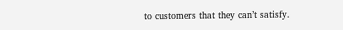to customers that they can’t satisfy.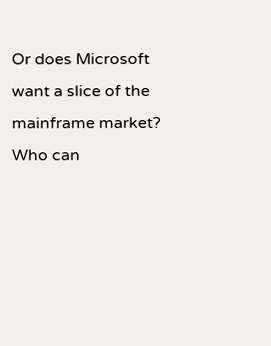Or does Microsoft want a slice of the mainframe market? Who can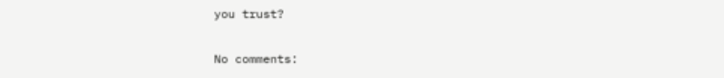you trust?

No comments: